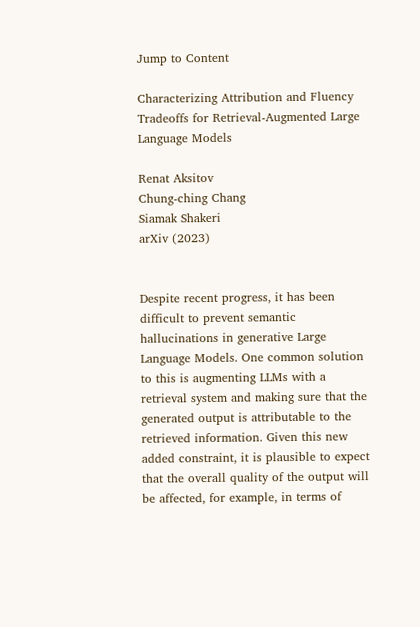Jump to Content

Characterizing Attribution and Fluency Tradeoffs for Retrieval-Augmented Large Language Models

Renat Aksitov
Chung-ching Chang
Siamak Shakeri
arXiv (2023)


Despite recent progress, it has been difficult to prevent semantic hallucinations in generative Large Language Models. One common solution to this is augmenting LLMs with a retrieval system and making sure that the generated output is attributable to the retrieved information. Given this new added constraint, it is plausible to expect that the overall quality of the output will be affected, for example, in terms of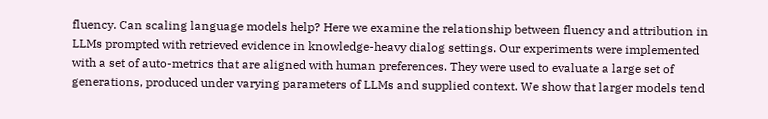fluency. Can scaling language models help? Here we examine the relationship between fluency and attribution in LLMs prompted with retrieved evidence in knowledge-heavy dialog settings. Our experiments were implemented with a set of auto-metrics that are aligned with human preferences. They were used to evaluate a large set of generations, produced under varying parameters of LLMs and supplied context. We show that larger models tend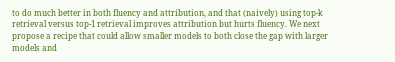to do much better in both fluency and attribution, and that (naively) using top-k retrieval versus top-1 retrieval improves attribution but hurts fluency. We next propose a recipe that could allow smaller models to both close the gap with larger models and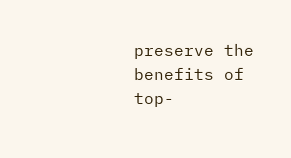preserve the benefits of top-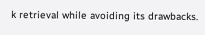k retrieval while avoiding its drawbacks.